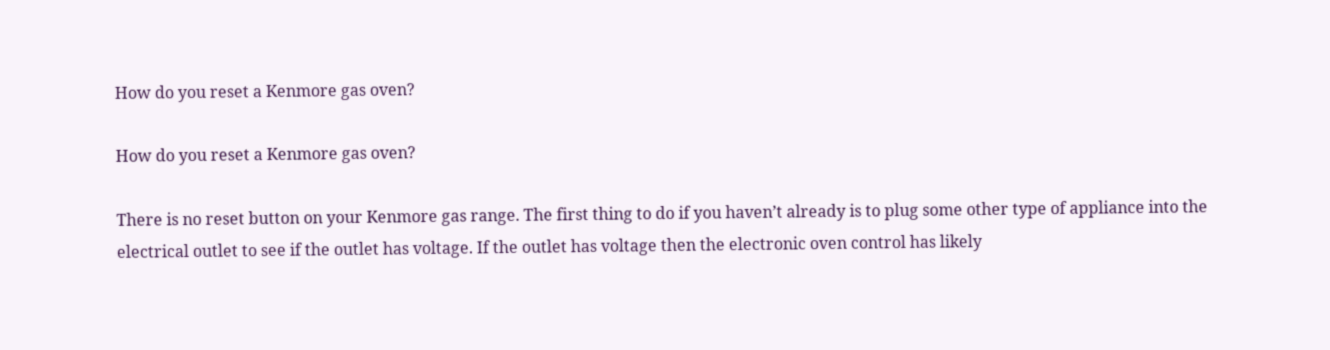How do you reset a Kenmore gas oven?

How do you reset a Kenmore gas oven?

There is no reset button on your Kenmore gas range. The first thing to do if you haven’t already is to plug some other type of appliance into the electrical outlet to see if the outlet has voltage. If the outlet has voltage then the electronic oven control has likely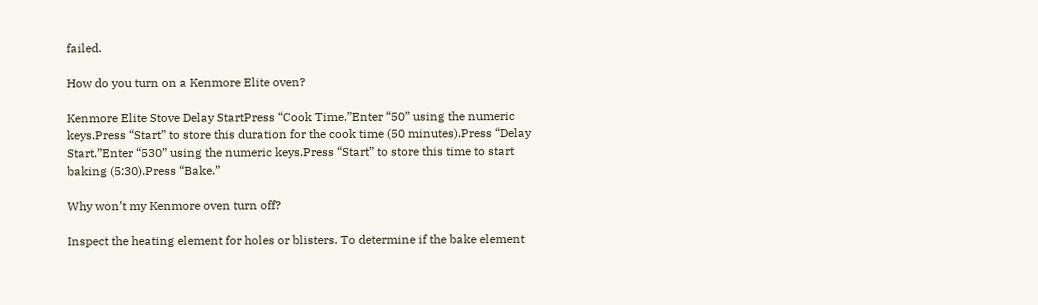failed.

How do you turn on a Kenmore Elite oven?

Kenmore Elite Stove Delay StartPress “Cook Time.”Enter “50” using the numeric keys.Press “Start” to store this duration for the cook time (50 minutes).Press “Delay Start.”Enter “530” using the numeric keys.Press “Start” to store this time to start baking (5:30).Press “Bake.”

Why won’t my Kenmore oven turn off?

Inspect the heating element for holes or blisters. To determine if the bake element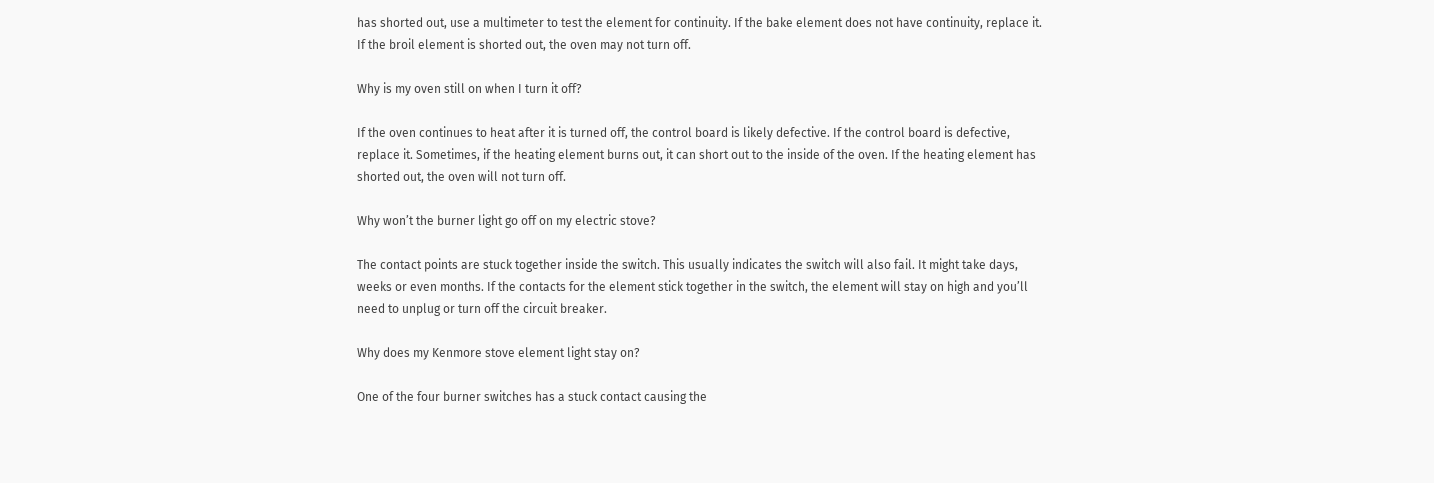has shorted out, use a multimeter to test the element for continuity. If the bake element does not have continuity, replace it. If the broil element is shorted out, the oven may not turn off.

Why is my oven still on when I turn it off?

If the oven continues to heat after it is turned off, the control board is likely defective. If the control board is defective, replace it. Sometimes, if the heating element burns out, it can short out to the inside of the oven. If the heating element has shorted out, the oven will not turn off.

Why won’t the burner light go off on my electric stove?

The contact points are stuck together inside the switch. This usually indicates the switch will also fail. It might take days, weeks or even months. If the contacts for the element stick together in the switch, the element will stay on high and you’ll need to unplug or turn off the circuit breaker.

Why does my Kenmore stove element light stay on?

One of the four burner switches has a stuck contact causing the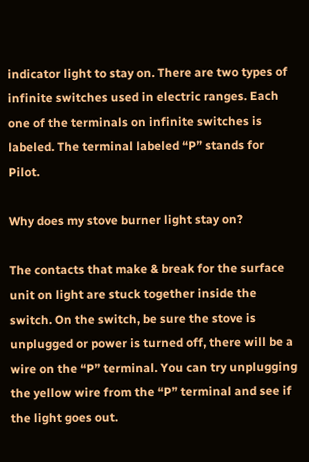indicator light to stay on. There are two types of infinite switches used in electric ranges. Each one of the terminals on infinite switches is labeled. The terminal labeled “P” stands for Pilot.

Why does my stove burner light stay on?

The contacts that make & break for the surface unit on light are stuck together inside the switch. On the switch, be sure the stove is unplugged or power is turned off, there will be a wire on the “P” terminal. You can try unplugging the yellow wire from the “P” terminal and see if the light goes out.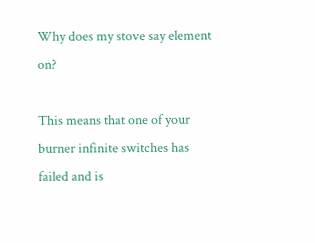Why does my stove say element on?

This means that one of your burner infinite switches has failed and is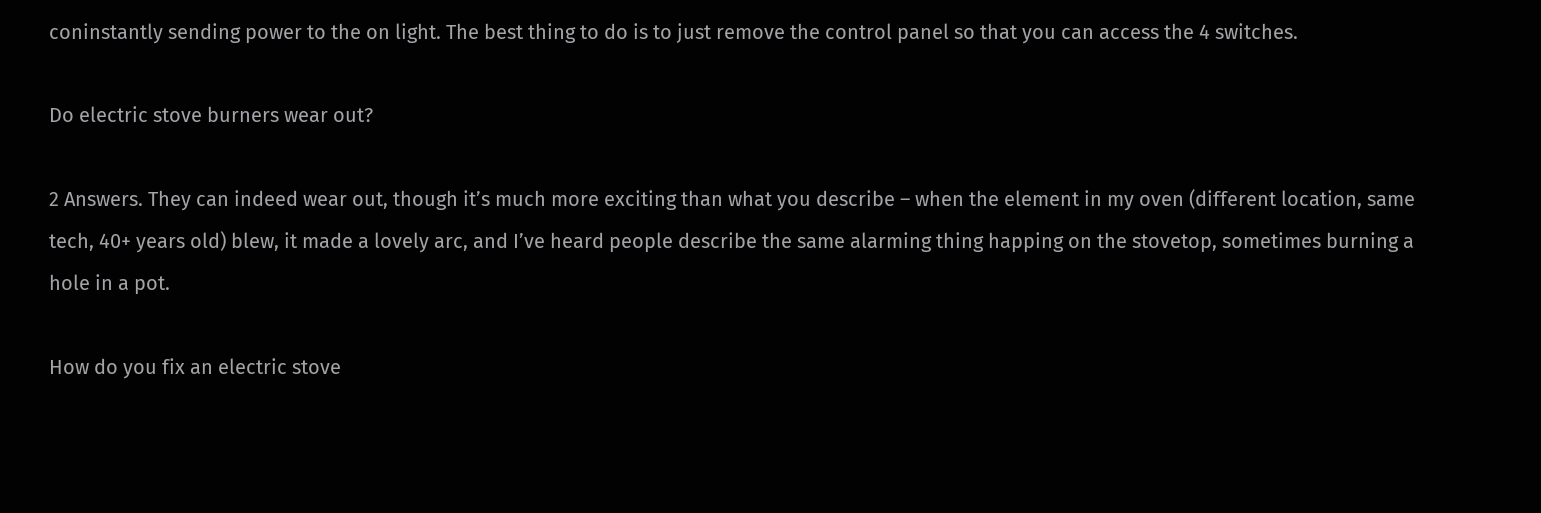coninstantly sending power to the on light. The best thing to do is to just remove the control panel so that you can access the 4 switches.

Do electric stove burners wear out?

2 Answers. They can indeed wear out, though it’s much more exciting than what you describe – when the element in my oven (different location, same tech, 40+ years old) blew, it made a lovely arc, and I’ve heard people describe the same alarming thing happing on the stovetop, sometimes burning a hole in a pot.

How do you fix an electric stove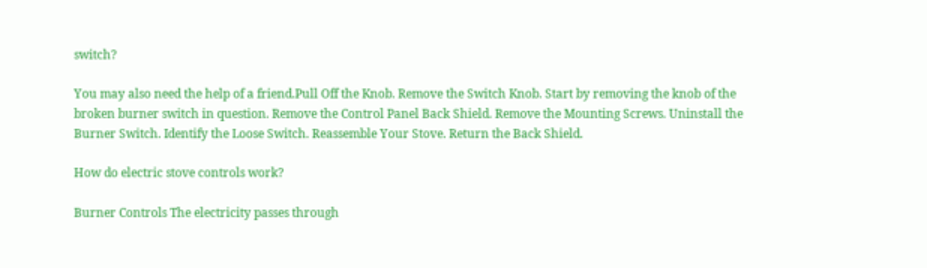switch?

You may also need the help of a friend.Pull Off the Knob. Remove the Switch Knob. Start by removing the knob of the broken burner switch in question. Remove the Control Panel Back Shield. Remove the Mounting Screws. Uninstall the Burner Switch. Identify the Loose Switch. Reassemble Your Stove. Return the Back Shield.

How do electric stove controls work?

Burner Controls The electricity passes through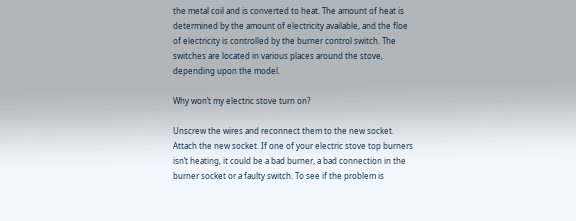the metal coil and is converted to heat. The amount of heat is determined by the amount of electricity available, and the floe of electricity is controlled by the burner control switch. The switches are located in various places around the stove, depending upon the model.

Why won’t my electric stove turn on?

Unscrew the wires and reconnect them to the new socket. Attach the new socket. If one of your electric stove top burners isn’t heating, it could be a bad burner, a bad connection in the burner socket or a faulty switch. To see if the problem is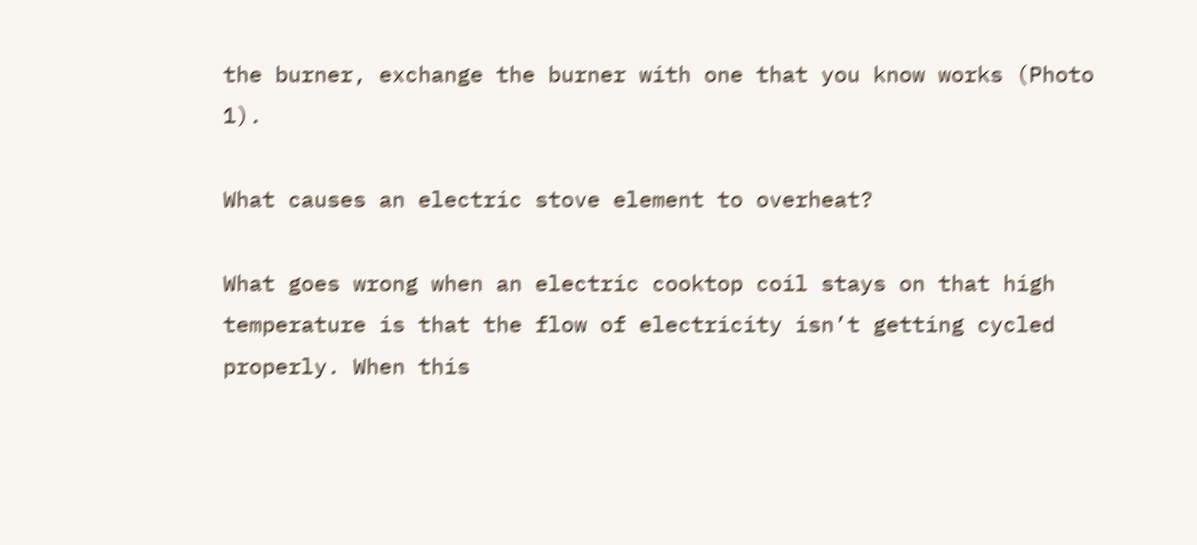the burner, exchange the burner with one that you know works (Photo 1).

What causes an electric stove element to overheat?

What goes wrong when an electric cooktop coil stays on that high temperature is that the flow of electricity isn’t getting cycled properly. When this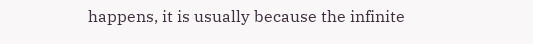happens, it is usually because the infinite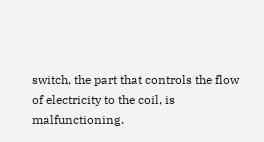switch, the part that controls the flow of electricity to the coil, is malfunctioning.